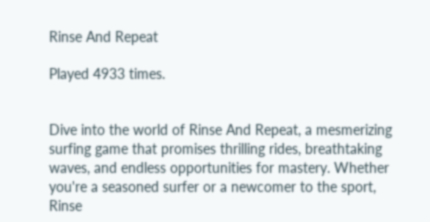Rinse And Repeat

Played 4933 times.


Dive into the world of Rinse And Repeat, a mesmerizing surfing game that promises thrilling rides, breathtaking waves, and endless opportunities for mastery. Whether you're a seasoned surfer or a newcomer to the sport, Rinse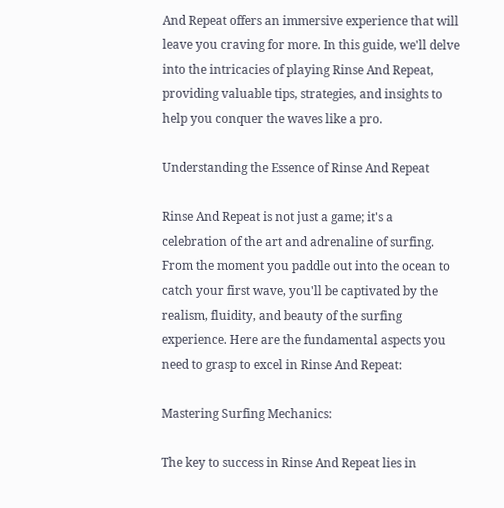And Repeat offers an immersive experience that will leave you craving for more. In this guide, we'll delve into the intricacies of playing Rinse And Repeat, providing valuable tips, strategies, and insights to help you conquer the waves like a pro.

Understanding the Essence of Rinse And Repeat

Rinse And Repeat is not just a game; it's a celebration of the art and adrenaline of surfing. From the moment you paddle out into the ocean to catch your first wave, you'll be captivated by the realism, fluidity, and beauty of the surfing experience. Here are the fundamental aspects you need to grasp to excel in Rinse And Repeat:

Mastering Surfing Mechanics:

The key to success in Rinse And Repeat lies in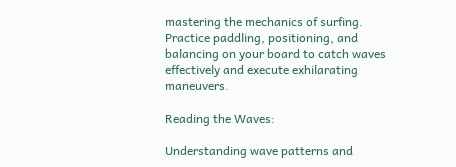mastering the mechanics of surfing. Practice paddling, positioning, and balancing on your board to catch waves effectively and execute exhilarating maneuvers.

Reading the Waves:

Understanding wave patterns and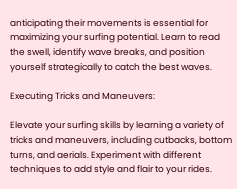anticipating their movements is essential for maximizing your surfing potential. Learn to read the swell, identify wave breaks, and position yourself strategically to catch the best waves.

Executing Tricks and Maneuvers:

Elevate your surfing skills by learning a variety of tricks and maneuvers, including cutbacks, bottom turns, and aerials. Experiment with different techniques to add style and flair to your rides.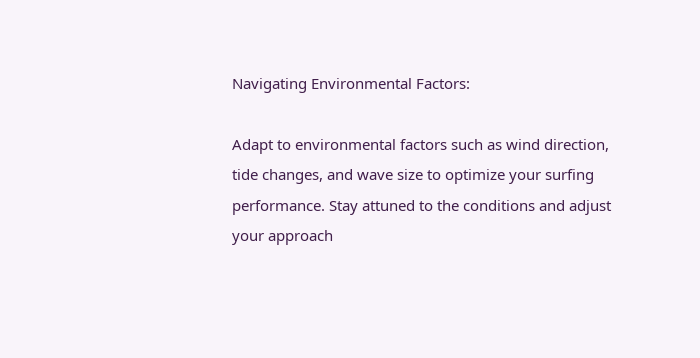Navigating Environmental Factors:

Adapt to environmental factors such as wind direction, tide changes, and wave size to optimize your surfing performance. Stay attuned to the conditions and adjust your approach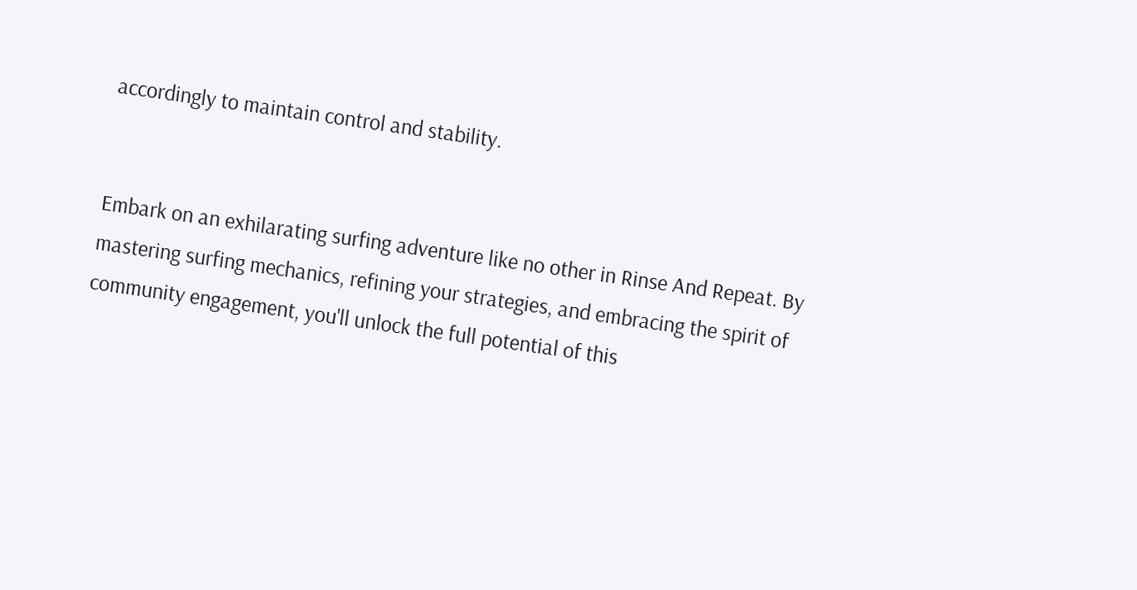accordingly to maintain control and stability.


Embark on an exhilarating surfing adventure like no other in Rinse And Repeat. By mastering surfing mechanics, refining your strategies, and embracing the spirit of community engagement, you'll unlock the full potential of this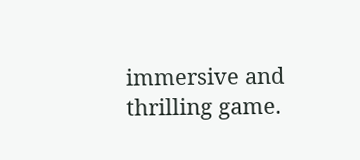immersive and thrilling game.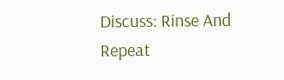Discuss: Rinse And Repeat